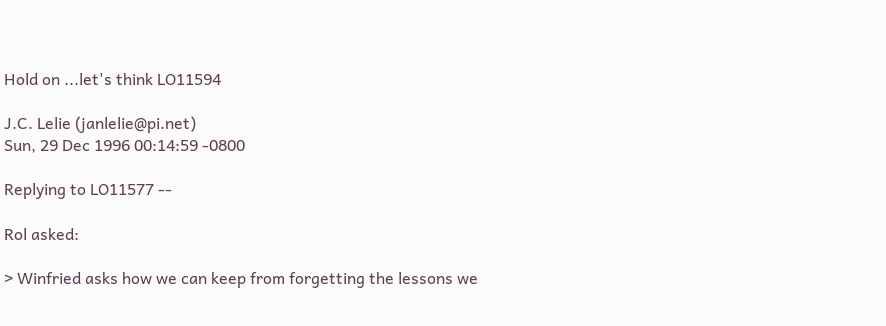Hold on ...let's think LO11594

J.C. Lelie (janlelie@pi.net)
Sun, 29 Dec 1996 00:14:59 -0800

Replying to LO11577 --

Rol asked:

> Winfried asks how we can keep from forgetting the lessons we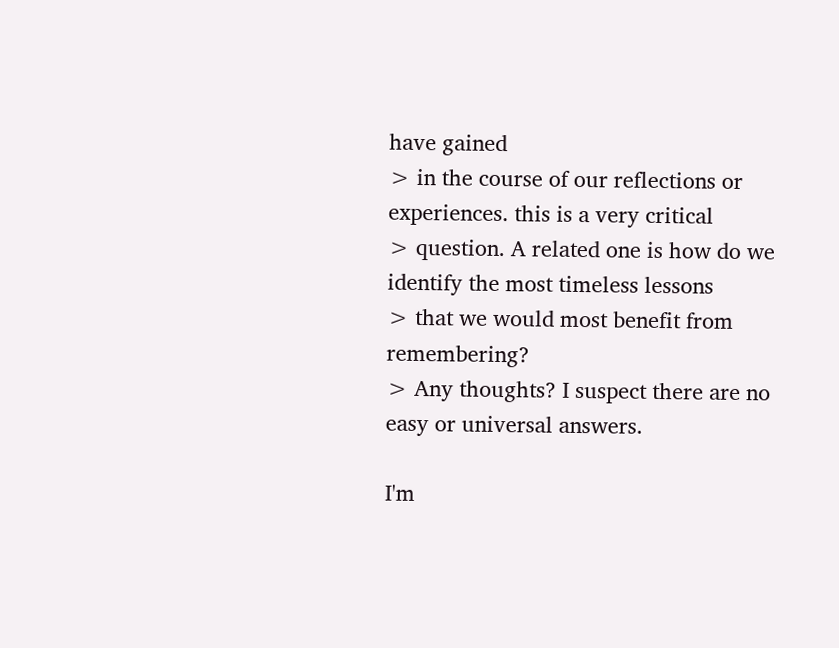have gained
> in the course of our reflections or experiences. this is a very critical
> question. A related one is how do we identify the most timeless lessons
> that we would most benefit from remembering?
> Any thoughts? I suspect there are no easy or universal answers.

I'm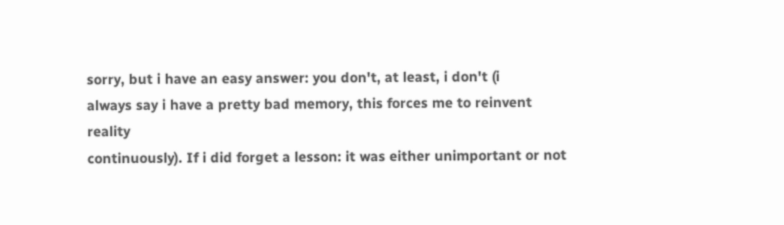sorry, but i have an easy answer: you don't, at least, i don't (i
always say i have a pretty bad memory, this forces me to reinvent reality
continuously). If i did forget a lesson: it was either unimportant or not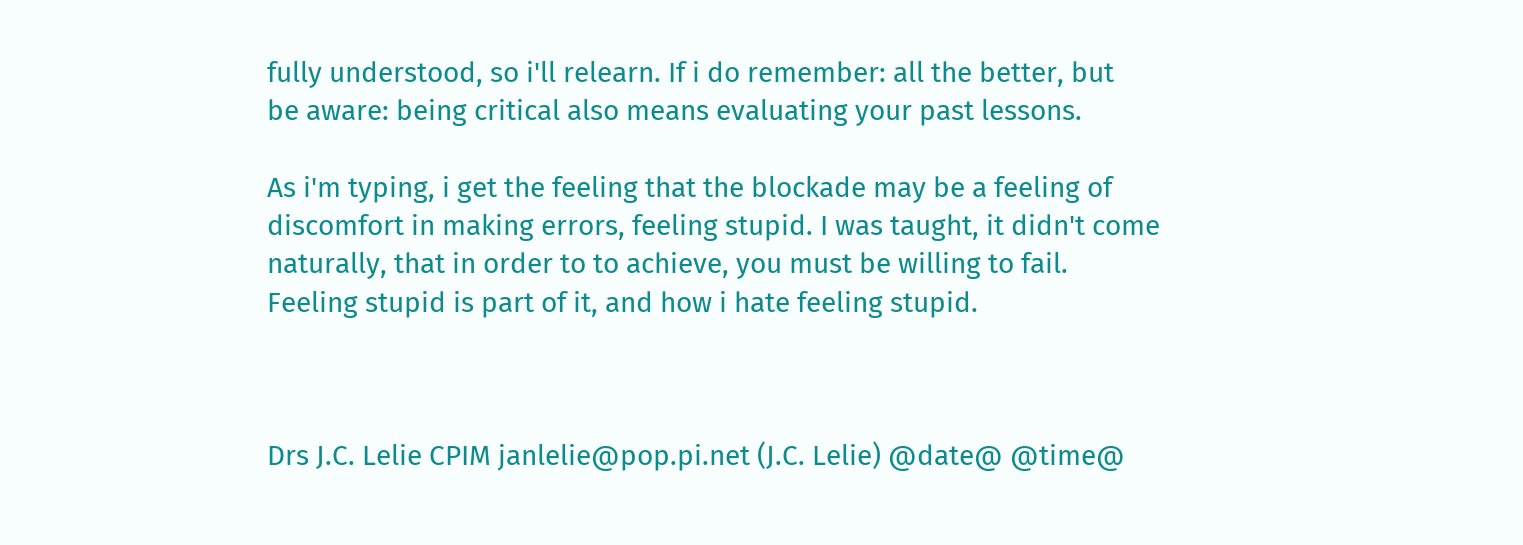fully understood, so i'll relearn. If i do remember: all the better, but
be aware: being critical also means evaluating your past lessons.

As i'm typing, i get the feeling that the blockade may be a feeling of
discomfort in making errors, feeling stupid. I was taught, it didn't come
naturally, that in order to to achieve, you must be willing to fail.
Feeling stupid is part of it, and how i hate feeling stupid.



Drs J.C. Lelie CPIM janlelie@pop.pi.net (J.C. Lelie) @date@ @time@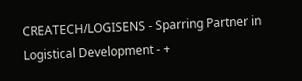CREATECH/LOGISENS - Sparring Partner in Logistical Development - +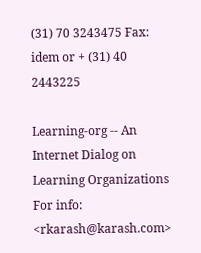(31) 70 3243475 Fax: idem or + (31) 40 2443225

Learning-org -- An Internet Dialog on Learning Organizations For info: <rkarash@karash.com>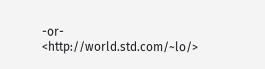-or- <http://world.std.com/~lo/>